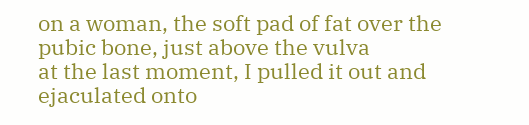on a woman, the soft pad of fat over the pubic bone, just above the vulva
at the last moment, I pulled it out and ejaculated onto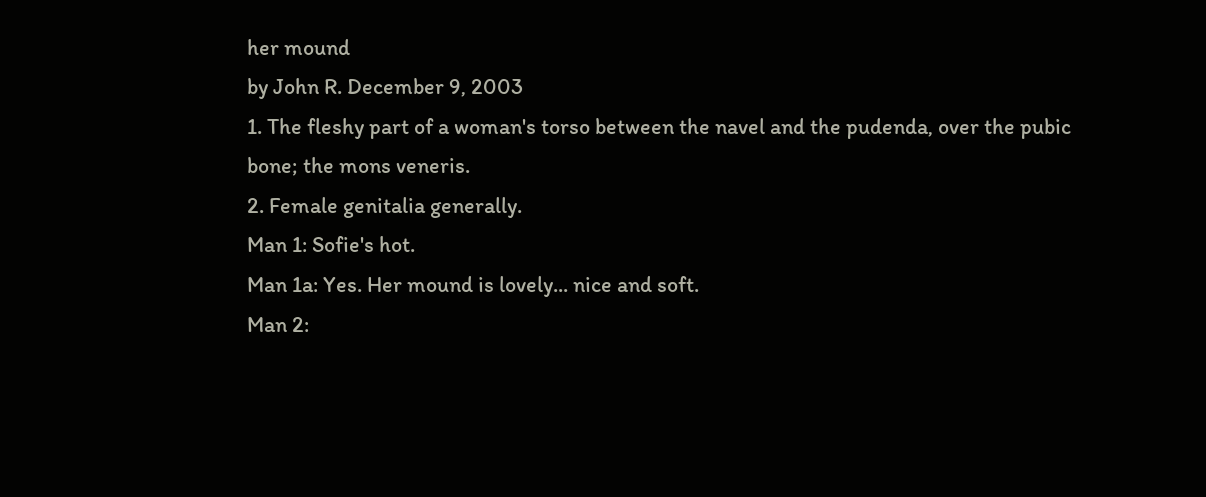her mound
by John R. December 9, 2003
1. The fleshy part of a woman's torso between the navel and the pudenda, over the pubic bone; the mons veneris.
2. Female genitalia generally.
Man 1: Sofie's hot.
Man 1a: Yes. Her mound is lovely... nice and soft.
Man 2: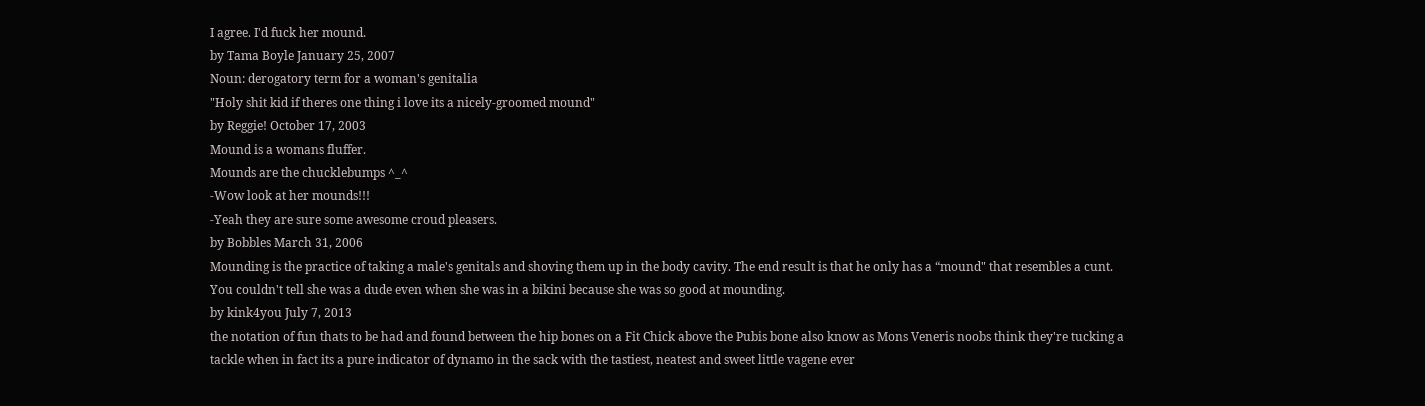I agree. I'd fuck her mound.
by Tama Boyle January 25, 2007
Noun: derogatory term for a woman's genitalia
"Holy shit kid if theres one thing i love its a nicely-groomed mound"
by Reggie! October 17, 2003
Mound is a womans fluffer.
Mounds are the chucklebumps ^_^
-Wow look at her mounds!!!
-Yeah they are sure some awesome croud pleasers.
by Bobbles March 31, 2006
Mounding is the practice of taking a male's genitals and shoving them up in the body cavity. The end result is that he only has a “mound" that resembles a cunt.
You couldn't tell she was a dude even when she was in a bikini because she was so good at mounding.
by kink4you July 7, 2013
the notation of fun thats to be had and found between the hip bones on a Fit Chick above the Pubis bone also know as Mons Veneris noobs think they're tucking a tackle when in fact its a pure indicator of dynamo in the sack with the tastiest, neatest and sweet little vagene ever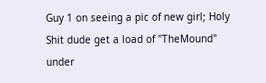Guy 1 on seeing a pic of new girl; Holy Shit dude get a load of "TheMound" under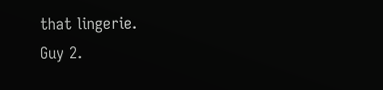that lingerie.
Guy 2.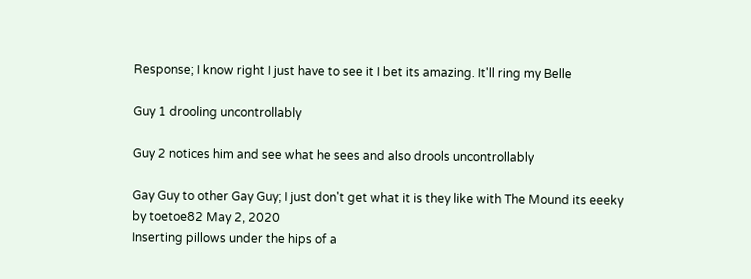Response; I know right I just have to see it I bet its amazing. It'll ring my Belle

Guy 1 drooling uncontrollably

Guy 2 notices him and see what he sees and also drools uncontrollably

Gay Guy to other Gay Guy; I just don't get what it is they like with The Mound its eeeky
by toetoe82 May 2, 2020
Inserting pillows under the hips of a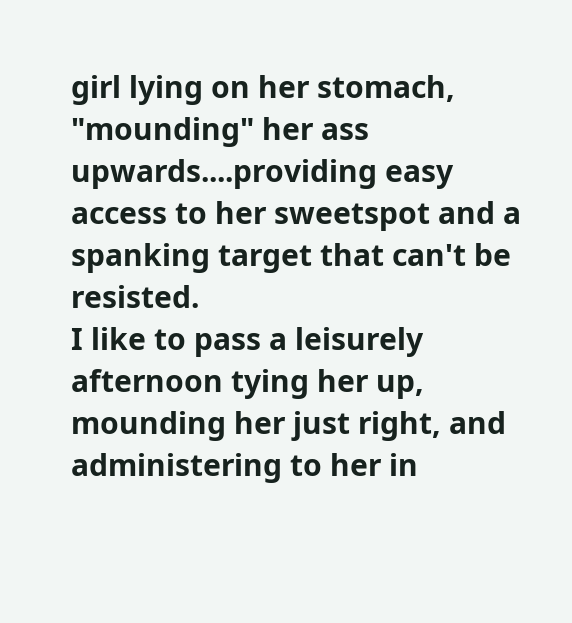girl lying on her stomach, "mounding" her ass upwards....providing easy access to her sweetspot and a spanking target that can't be resisted.
I like to pass a leisurely afternoon tying her up, mounding her just right, and administering to her in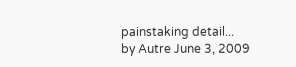painstaking detail...
by Autre June 3, 2009